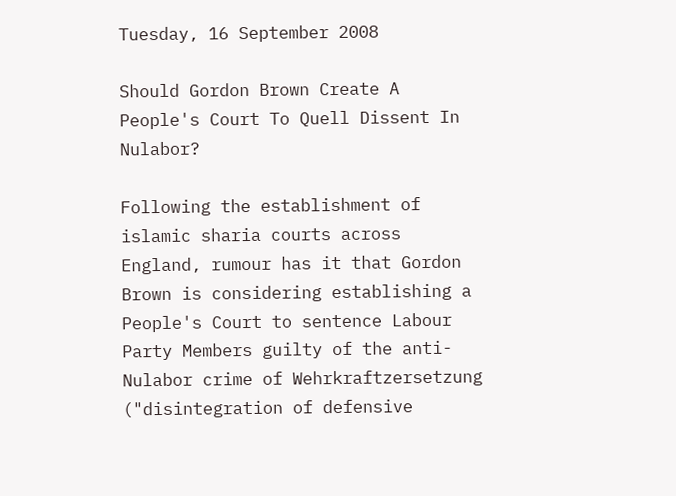Tuesday, 16 September 2008

Should Gordon Brown Create A People's Court To Quell Dissent In Nulabor?

Following the establishment of islamic sharia courts across England, rumour has it that Gordon Brown is considering establishing a People's Court to sentence Labour Party Members guilty of the anti-Nulabor crime of Wehrkraftzersetzung ("disintegration of defensive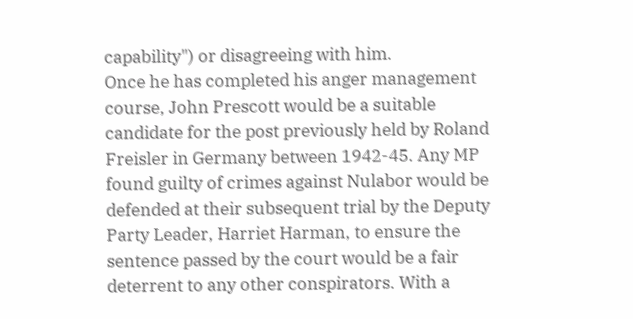capability") or disagreeing with him.
Once he has completed his anger management course, John Prescott would be a suitable candidate for the post previously held by Roland Freisler in Germany between 1942-45. Any MP found guilty of crimes against Nulabor would be defended at their subsequent trial by the Deputy Party Leader, Harriet Harman, to ensure the sentence passed by the court would be a fair deterrent to any other conspirators. With a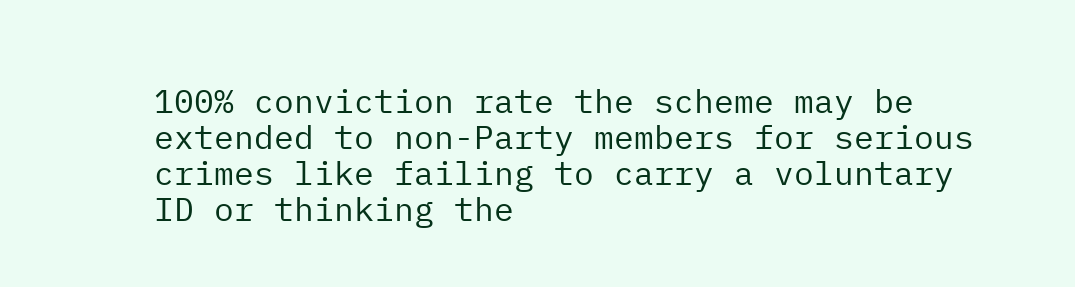100% conviction rate the scheme may be extended to non-Party members for serious crimes like failing to carry a voluntary ID or thinking the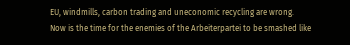EU, windmills, carbon trading and uneconomic recycling are wrong.
Now is the time for the enemies of the Arbeiterpartei to be smashed like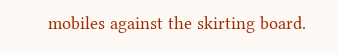mobiles against the skirting board.